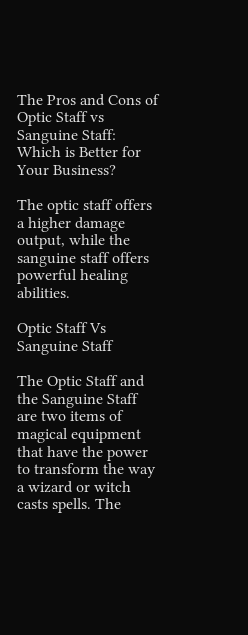The Pros and Cons of Optic Staff vs Sanguine Staff: Which is Better for Your Business?

The optic staff offers a higher damage output, while the sanguine staff offers powerful healing abilities.

Optic Staff Vs Sanguine Staff

The Optic Staff and the Sanguine Staff are two items of magical equipment that have the power to transform the way a wizard or witch casts spells. The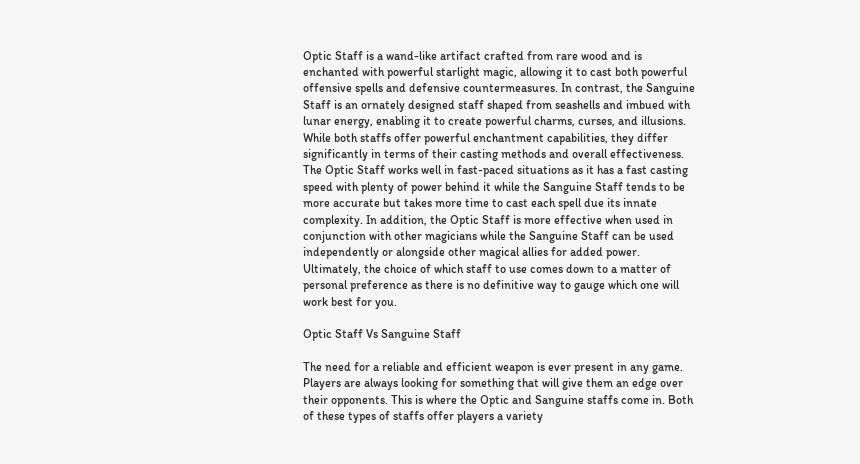Optic Staff is a wand-like artifact crafted from rare wood and is enchanted with powerful starlight magic, allowing it to cast both powerful offensive spells and defensive countermeasures. In contrast, the Sanguine Staff is an ornately designed staff shaped from seashells and imbued with lunar energy, enabling it to create powerful charms, curses, and illusions. While both staffs offer powerful enchantment capabilities, they differ significantly in terms of their casting methods and overall effectiveness. The Optic Staff works well in fast-paced situations as it has a fast casting speed with plenty of power behind it while the Sanguine Staff tends to be more accurate but takes more time to cast each spell due its innate complexity. In addition, the Optic Staff is more effective when used in conjunction with other magicians while the Sanguine Staff can be used independently or alongside other magical allies for added power. Ultimately, the choice of which staff to use comes down to a matter of personal preference as there is no definitive way to gauge which one will work best for you.

Optic Staff Vs Sanguine Staff

The need for a reliable and efficient weapon is ever present in any game. Players are always looking for something that will give them an edge over their opponents. This is where the Optic and Sanguine staffs come in. Both of these types of staffs offer players a variety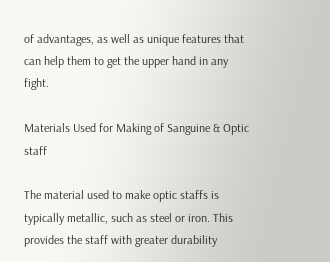of advantages, as well as unique features that can help them to get the upper hand in any fight.

Materials Used for Making of Sanguine & Optic staff

The material used to make optic staffs is typically metallic, such as steel or iron. This provides the staff with greater durability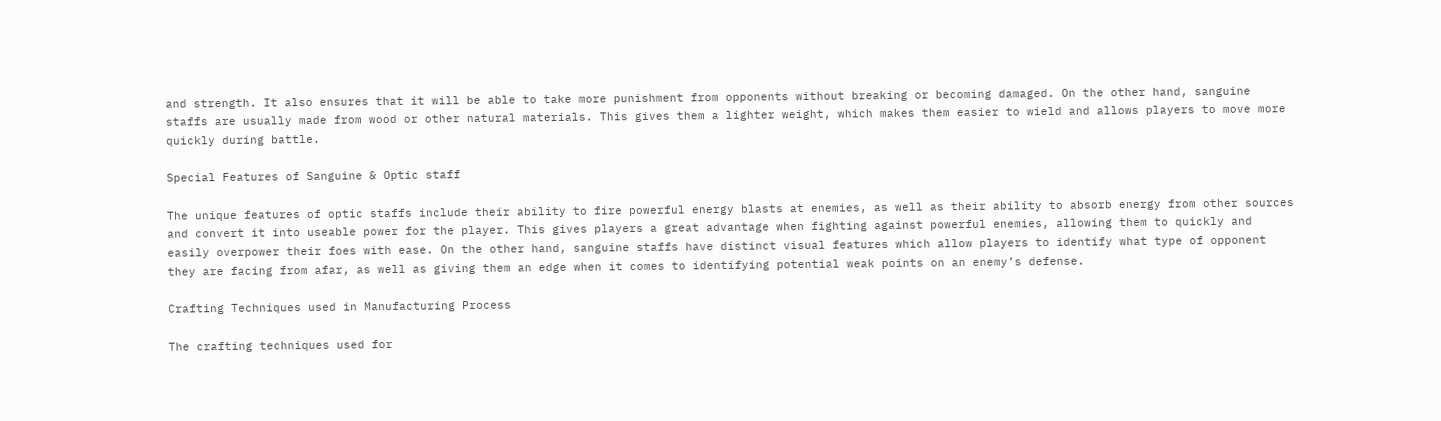and strength. It also ensures that it will be able to take more punishment from opponents without breaking or becoming damaged. On the other hand, sanguine staffs are usually made from wood or other natural materials. This gives them a lighter weight, which makes them easier to wield and allows players to move more quickly during battle.

Special Features of Sanguine & Optic staff

The unique features of optic staffs include their ability to fire powerful energy blasts at enemies, as well as their ability to absorb energy from other sources and convert it into useable power for the player. This gives players a great advantage when fighting against powerful enemies, allowing them to quickly and easily overpower their foes with ease. On the other hand, sanguine staffs have distinct visual features which allow players to identify what type of opponent they are facing from afar, as well as giving them an edge when it comes to identifying potential weak points on an enemy’s defense.

Crafting Techniques used in Manufacturing Process

The crafting techniques used for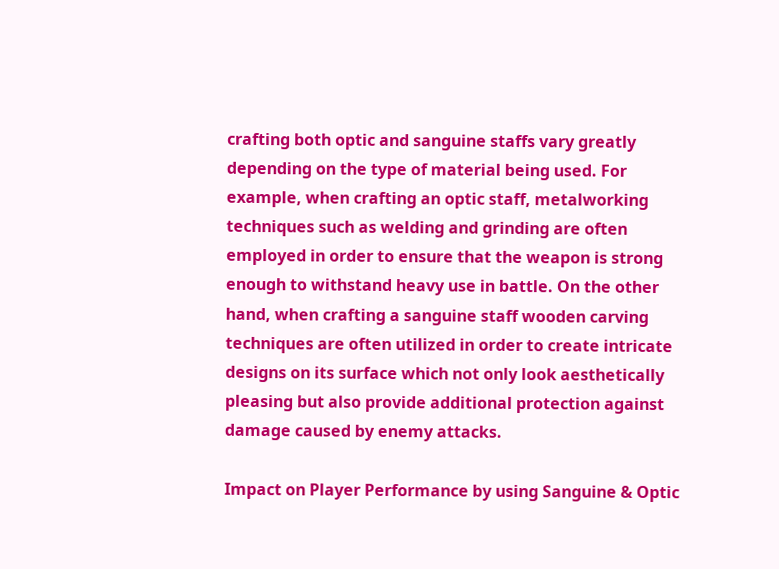crafting both optic and sanguine staffs vary greatly depending on the type of material being used. For example, when crafting an optic staff, metalworking techniques such as welding and grinding are often employed in order to ensure that the weapon is strong enough to withstand heavy use in battle. On the other hand, when crafting a sanguine staff wooden carving techniques are often utilized in order to create intricate designs on its surface which not only look aesthetically pleasing but also provide additional protection against damage caused by enemy attacks.

Impact on Player Performance by using Sanguine & Optic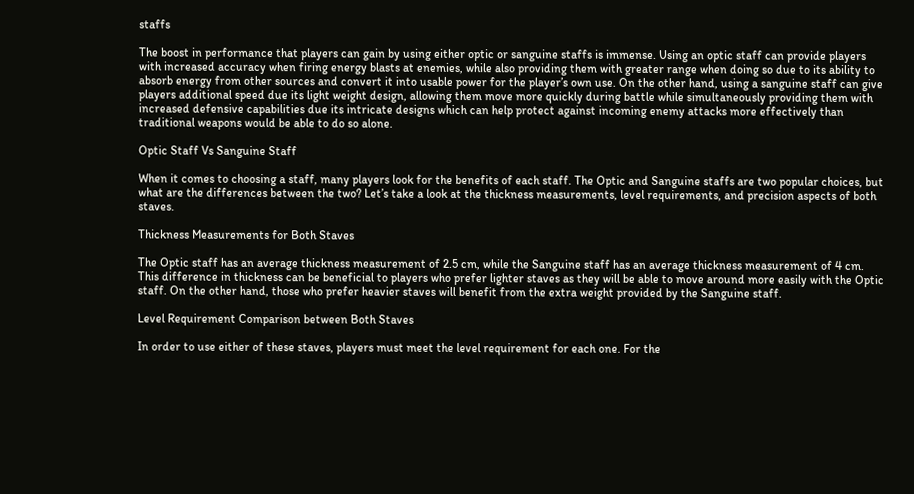staffs

The boost in performance that players can gain by using either optic or sanguine staffs is immense. Using an optic staff can provide players with increased accuracy when firing energy blasts at enemies, while also providing them with greater range when doing so due to its ability to absorb energy from other sources and convert it into usable power for the player’s own use. On the other hand, using a sanguine staff can give players additional speed due its light weight design, allowing them move more quickly during battle while simultaneously providing them with increased defensive capabilities due its intricate designs which can help protect against incoming enemy attacks more effectively than traditional weapons would be able to do so alone.

Optic Staff Vs Sanguine Staff

When it comes to choosing a staff, many players look for the benefits of each staff. The Optic and Sanguine staffs are two popular choices, but what are the differences between the two? Let’s take a look at the thickness measurements, level requirements, and precision aspects of both staves.

Thickness Measurements for Both Staves

The Optic staff has an average thickness measurement of 2.5 cm, while the Sanguine staff has an average thickness measurement of 4 cm. This difference in thickness can be beneficial to players who prefer lighter staves as they will be able to move around more easily with the Optic staff. On the other hand, those who prefer heavier staves will benefit from the extra weight provided by the Sanguine staff.

Level Requirement Comparison between Both Staves

In order to use either of these staves, players must meet the level requirement for each one. For the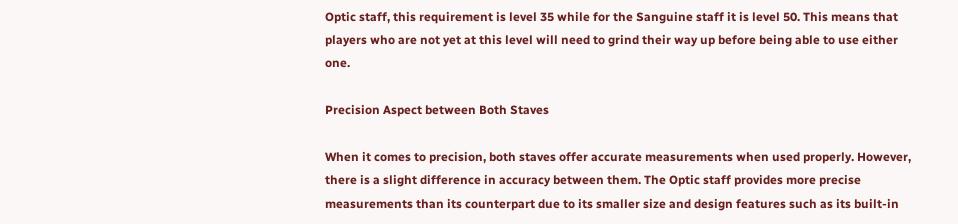Optic staff, this requirement is level 35 while for the Sanguine staff it is level 50. This means that players who are not yet at this level will need to grind their way up before being able to use either one.

Precision Aspect between Both Staves

When it comes to precision, both staves offer accurate measurements when used properly. However, there is a slight difference in accuracy between them. The Optic staff provides more precise measurements than its counterpart due to its smaller size and design features such as its built-in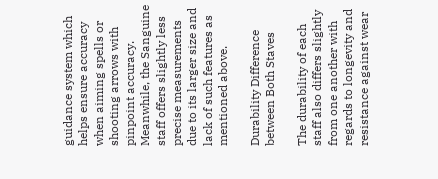guidance system which helps ensure accuracy when aiming spells or shooting arrows with pinpoint accuracy. Meanwhile, the Sanguine staff offers slightly less precise measurements due to its larger size and lack of such features as mentioned above.

Durability Difference between Both Staves

The durability of each staff also differs slightly from one another with regards to longevity and resistance against wear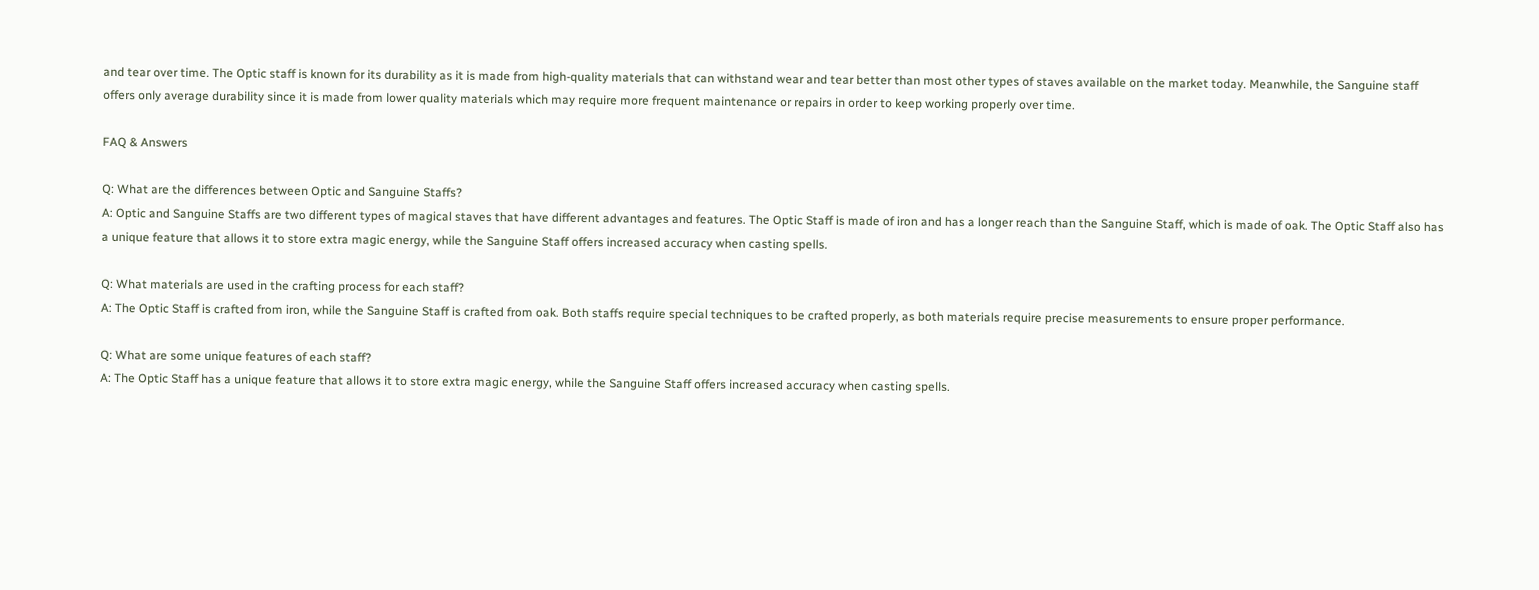and tear over time. The Optic staff is known for its durability as it is made from high-quality materials that can withstand wear and tear better than most other types of staves available on the market today. Meanwhile, the Sanguine staff offers only average durability since it is made from lower quality materials which may require more frequent maintenance or repairs in order to keep working properly over time.

FAQ & Answers

Q: What are the differences between Optic and Sanguine Staffs?
A: Optic and Sanguine Staffs are two different types of magical staves that have different advantages and features. The Optic Staff is made of iron and has a longer reach than the Sanguine Staff, which is made of oak. The Optic Staff also has a unique feature that allows it to store extra magic energy, while the Sanguine Staff offers increased accuracy when casting spells.

Q: What materials are used in the crafting process for each staff?
A: The Optic Staff is crafted from iron, while the Sanguine Staff is crafted from oak. Both staffs require special techniques to be crafted properly, as both materials require precise measurements to ensure proper performance.

Q: What are some unique features of each staff?
A: The Optic Staff has a unique feature that allows it to store extra magic energy, while the Sanguine Staff offers increased accuracy when casting spells.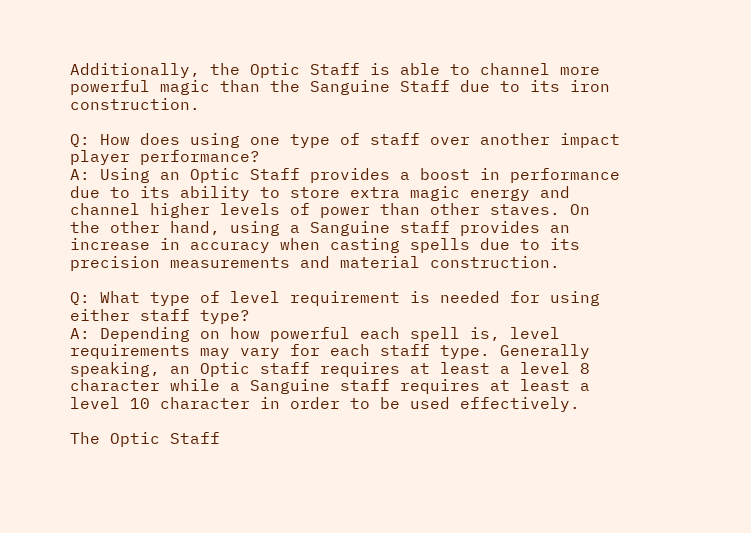Additionally, the Optic Staff is able to channel more powerful magic than the Sanguine Staff due to its iron construction.

Q: How does using one type of staff over another impact player performance?
A: Using an Optic Staff provides a boost in performance due to its ability to store extra magic energy and channel higher levels of power than other staves. On the other hand, using a Sanguine staff provides an increase in accuracy when casting spells due to its precision measurements and material construction.

Q: What type of level requirement is needed for using either staff type?
A: Depending on how powerful each spell is, level requirements may vary for each staff type. Generally speaking, an Optic staff requires at least a level 8 character while a Sanguine staff requires at least a level 10 character in order to be used effectively.

The Optic Staff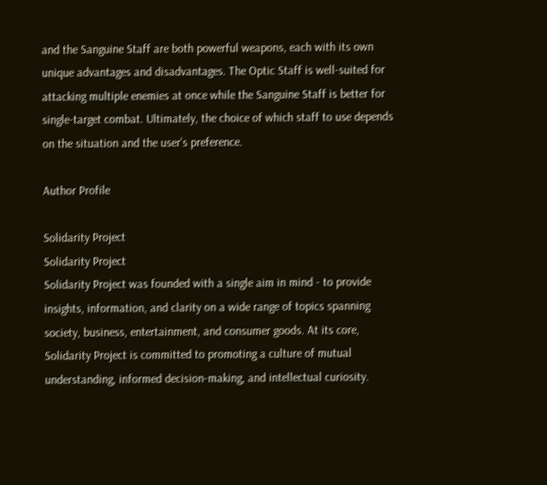and the Sanguine Staff are both powerful weapons, each with its own unique advantages and disadvantages. The Optic Staff is well-suited for attacking multiple enemies at once while the Sanguine Staff is better for single-target combat. Ultimately, the choice of which staff to use depends on the situation and the user’s preference.

Author Profile

Solidarity Project
Solidarity Project
Solidarity Project was founded with a single aim in mind - to provide insights, information, and clarity on a wide range of topics spanning society, business, entertainment, and consumer goods. At its core, Solidarity Project is committed to promoting a culture of mutual understanding, informed decision-making, and intellectual curiosity.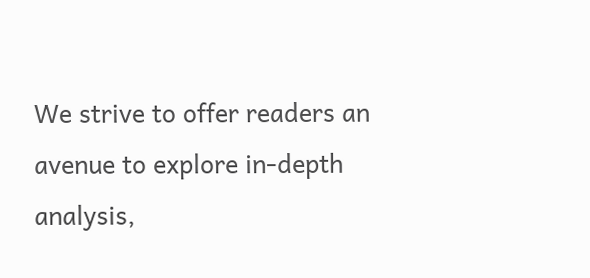We strive to offer readers an avenue to explore in-depth analysis,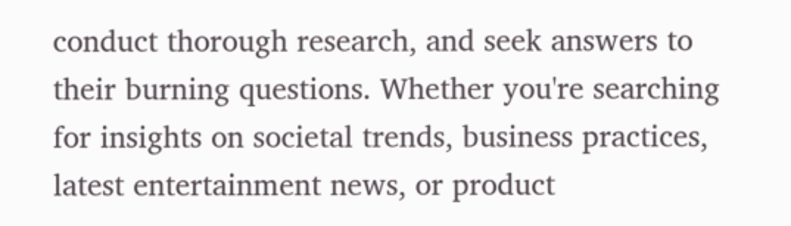conduct thorough research, and seek answers to their burning questions. Whether you're searching for insights on societal trends, business practices, latest entertainment news, or product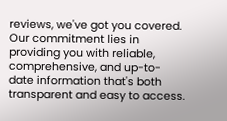reviews, we've got you covered. Our commitment lies in providing you with reliable, comprehensive, and up-to-date information that's both transparent and easy to access.